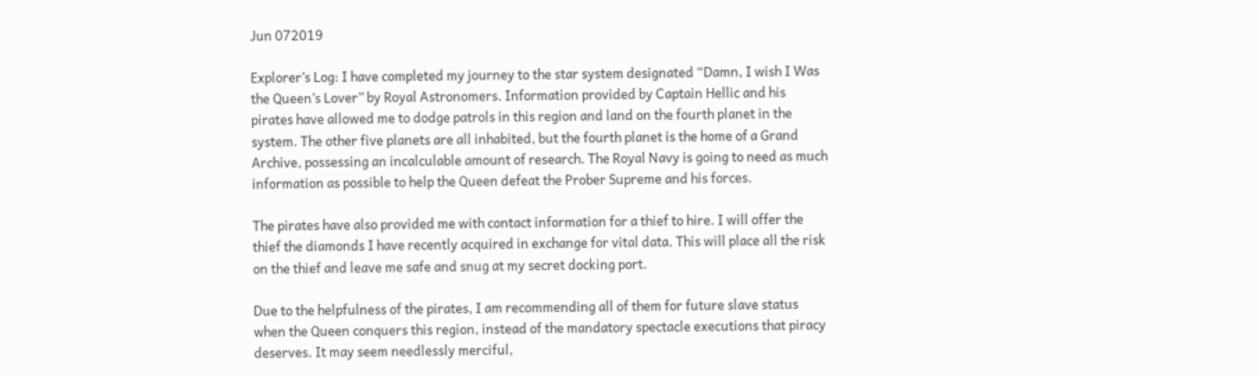Jun 072019

Explorer’s Log: I have completed my journey to the star system designated “Damn, I wish I Was the Queen’s Lover” by Royal Astronomers. Information provided by Captain Hellic and his pirates have allowed me to dodge patrols in this region and land on the fourth planet in the system. The other five planets are all inhabited, but the fourth planet is the home of a Grand Archive, possessing an incalculable amount of research. The Royal Navy is going to need as much information as possible to help the Queen defeat the Prober Supreme and his forces.

The pirates have also provided me with contact information for a thief to hire. I will offer the thief the diamonds I have recently acquired in exchange for vital data. This will place all the risk on the thief and leave me safe and snug at my secret docking port.

Due to the helpfulness of the pirates, I am recommending all of them for future slave status when the Queen conquers this region, instead of the mandatory spectacle executions that piracy deserves. It may seem needlessly merciful,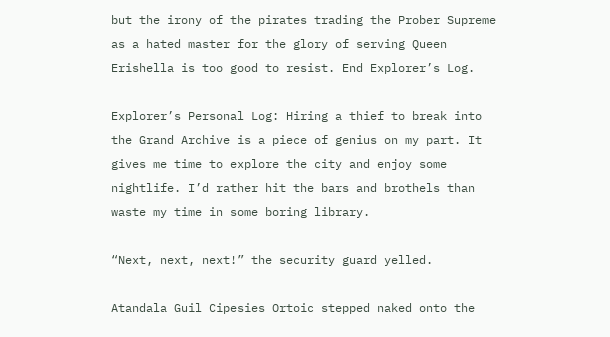but the irony of the pirates trading the Prober Supreme as a hated master for the glory of serving Queen Erishella is too good to resist. End Explorer’s Log.

Explorer’s Personal Log: Hiring a thief to break into the Grand Archive is a piece of genius on my part. It gives me time to explore the city and enjoy some nightlife. I’d rather hit the bars and brothels than waste my time in some boring library.

“Next, next, next!” the security guard yelled.

Atandala Guil Cipesies Ortoic stepped naked onto the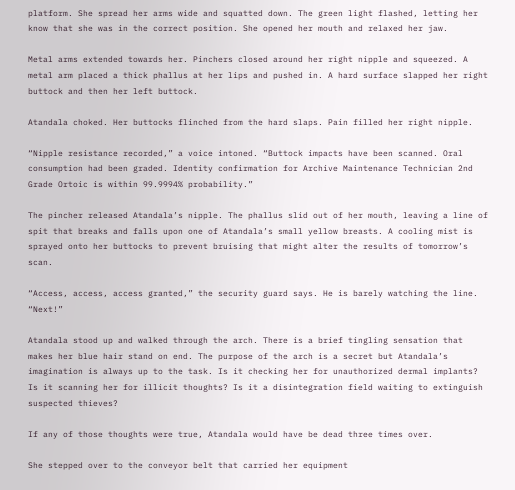platform. She spread her arms wide and squatted down. The green light flashed, letting her know that she was in the correct position. She opened her mouth and relaxed her jaw.

Metal arms extended towards her. Pinchers closed around her right nipple and squeezed. A metal arm placed a thick phallus at her lips and pushed in. A hard surface slapped her right buttock and then her left buttock.

Atandala choked. Her buttocks flinched from the hard slaps. Pain filled her right nipple.

“Nipple resistance recorded,” a voice intoned. “Buttock impacts have been scanned. Oral consumption had been graded. Identity confirmation for Archive Maintenance Technician 2nd Grade Ortoic is within 99.9994% probability.”

The pincher released Atandala’s nipple. The phallus slid out of her mouth, leaving a line of spit that breaks and falls upon one of Atandala’s small yellow breasts. A cooling mist is sprayed onto her buttocks to prevent bruising that might alter the results of tomorrow’s scan.

“Access, access, access granted,” the security guard says. He is barely watching the line. “Next!”

Atandala stood up and walked through the arch. There is a brief tingling sensation that makes her blue hair stand on end. The purpose of the arch is a secret but Atandala’s imagination is always up to the task. Is it checking her for unauthorized dermal implants? Is it scanning her for illicit thoughts? Is it a disintegration field waiting to extinguish suspected thieves?

If any of those thoughts were true, Atandala would have be dead three times over.

She stepped over to the conveyor belt that carried her equipment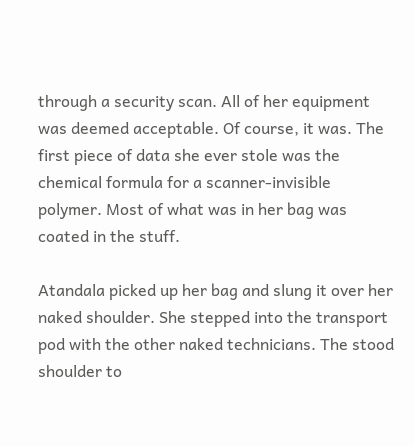through a security scan. All of her equipment was deemed acceptable. Of course, it was. The first piece of data she ever stole was the chemical formula for a scanner-invisible polymer. Most of what was in her bag was coated in the stuff.

Atandala picked up her bag and slung it over her naked shoulder. She stepped into the transport pod with the other naked technicians. The stood shoulder to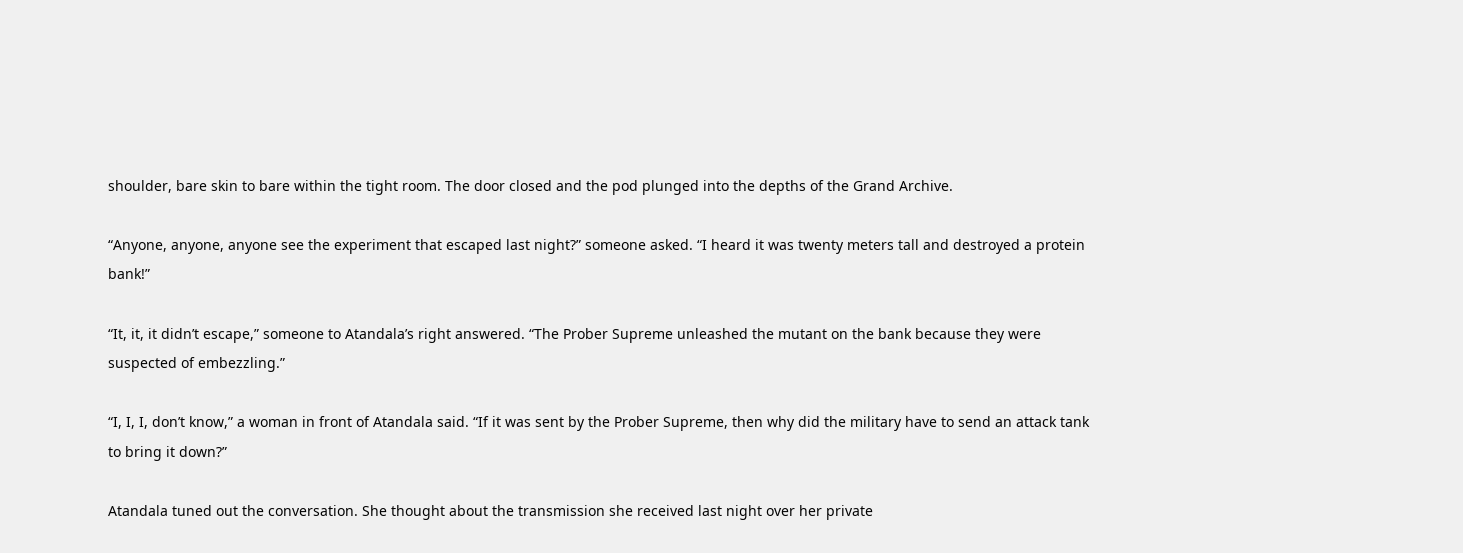shoulder, bare skin to bare within the tight room. The door closed and the pod plunged into the depths of the Grand Archive.

“Anyone, anyone, anyone see the experiment that escaped last night?” someone asked. “I heard it was twenty meters tall and destroyed a protein bank!”

“It, it, it didn’t escape,” someone to Atandala’s right answered. “The Prober Supreme unleashed the mutant on the bank because they were suspected of embezzling.”

“I, I, I, don’t know,” a woman in front of Atandala said. “If it was sent by the Prober Supreme, then why did the military have to send an attack tank to bring it down?”

Atandala tuned out the conversation. She thought about the transmission she received last night over her private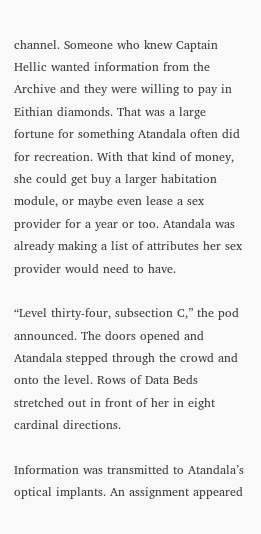channel. Someone who knew Captain Hellic wanted information from the Archive and they were willing to pay in Eithian diamonds. That was a large fortune for something Atandala often did for recreation. With that kind of money, she could get buy a larger habitation module, or maybe even lease a sex provider for a year or too. Atandala was already making a list of attributes her sex provider would need to have.

“Level thirty-four, subsection C,” the pod announced. The doors opened and Atandala stepped through the crowd and onto the level. Rows of Data Beds stretched out in front of her in eight cardinal directions.

Information was transmitted to Atandala’s optical implants. An assignment appeared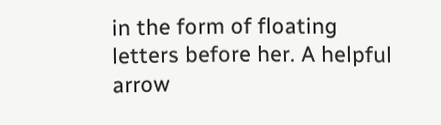in the form of floating letters before her. A helpful arrow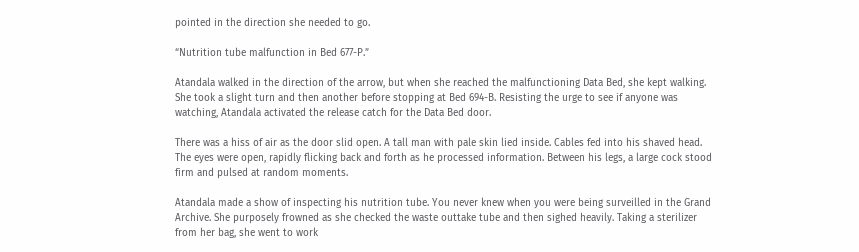pointed in the direction she needed to go.

“Nutrition tube malfunction in Bed 677-P.”

Atandala walked in the direction of the arrow, but when she reached the malfunctioning Data Bed, she kept walking. She took a slight turn and then another before stopping at Bed 694-B. Resisting the urge to see if anyone was watching, Atandala activated the release catch for the Data Bed door.

There was a hiss of air as the door slid open. A tall man with pale skin lied inside. Cables fed into his shaved head. The eyes were open, rapidly flicking back and forth as he processed information. Between his legs, a large cock stood firm and pulsed at random moments.

Atandala made a show of inspecting his nutrition tube. You never knew when you were being surveilled in the Grand Archive. She purposely frowned as she checked the waste outtake tube and then sighed heavily. Taking a sterilizer from her bag, she went to work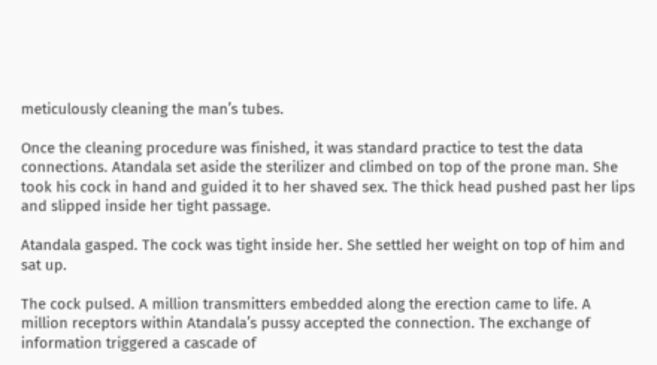meticulously cleaning the man’s tubes.

Once the cleaning procedure was finished, it was standard practice to test the data connections. Atandala set aside the sterilizer and climbed on top of the prone man. She took his cock in hand and guided it to her shaved sex. The thick head pushed past her lips and slipped inside her tight passage.

Atandala gasped. The cock was tight inside her. She settled her weight on top of him and sat up.

The cock pulsed. A million transmitters embedded along the erection came to life. A million receptors within Atandala’s pussy accepted the connection. The exchange of information triggered a cascade of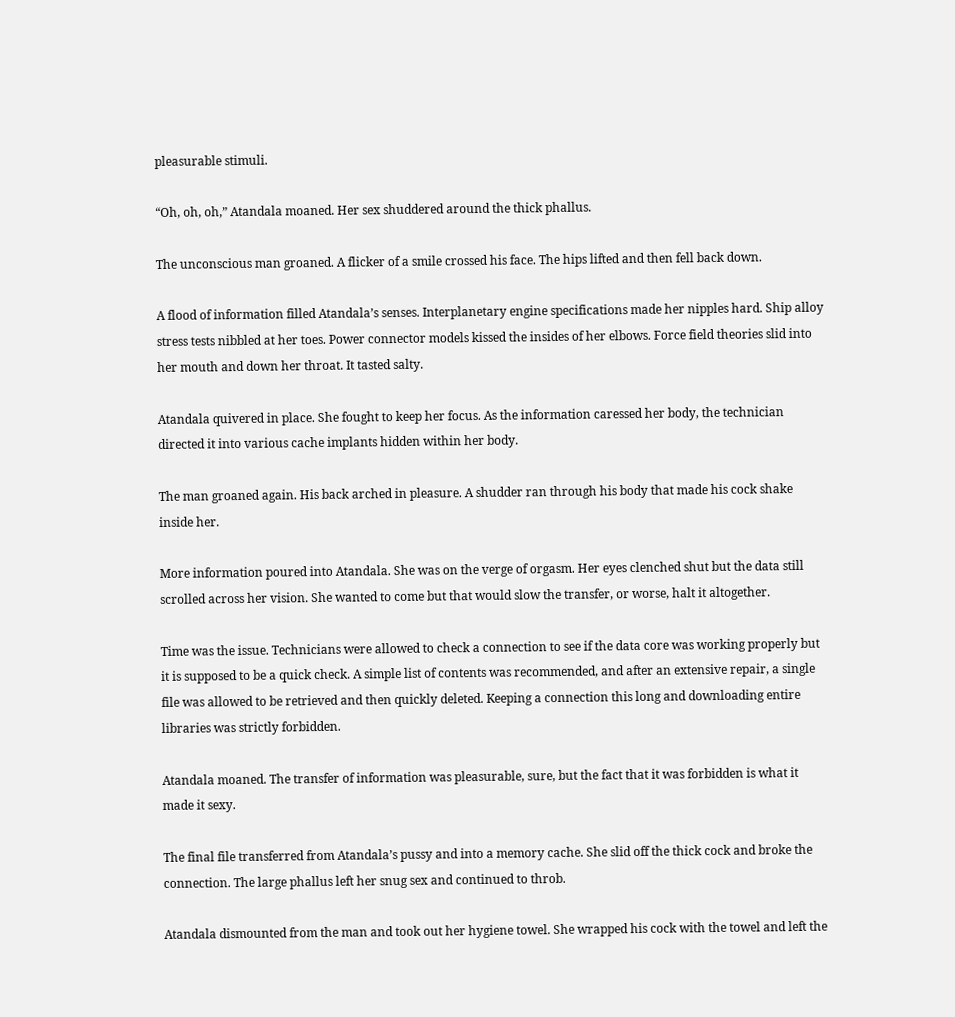pleasurable stimuli.

“Oh, oh, oh,” Atandala moaned. Her sex shuddered around the thick phallus.

The unconscious man groaned. A flicker of a smile crossed his face. The hips lifted and then fell back down.

A flood of information filled Atandala’s senses. Interplanetary engine specifications made her nipples hard. Ship alloy stress tests nibbled at her toes. Power connector models kissed the insides of her elbows. Force field theories slid into her mouth and down her throat. It tasted salty.

Atandala quivered in place. She fought to keep her focus. As the information caressed her body, the technician directed it into various cache implants hidden within her body.

The man groaned again. His back arched in pleasure. A shudder ran through his body that made his cock shake inside her.

More information poured into Atandala. She was on the verge of orgasm. Her eyes clenched shut but the data still scrolled across her vision. She wanted to come but that would slow the transfer, or worse, halt it altogether.

Time was the issue. Technicians were allowed to check a connection to see if the data core was working properly but it is supposed to be a quick check. A simple list of contents was recommended, and after an extensive repair, a single file was allowed to be retrieved and then quickly deleted. Keeping a connection this long and downloading entire libraries was strictly forbidden.

Atandala moaned. The transfer of information was pleasurable, sure, but the fact that it was forbidden is what it made it sexy.

The final file transferred from Atandala’s pussy and into a memory cache. She slid off the thick cock and broke the connection. The large phallus left her snug sex and continued to throb.

Atandala dismounted from the man and took out her hygiene towel. She wrapped his cock with the towel and left the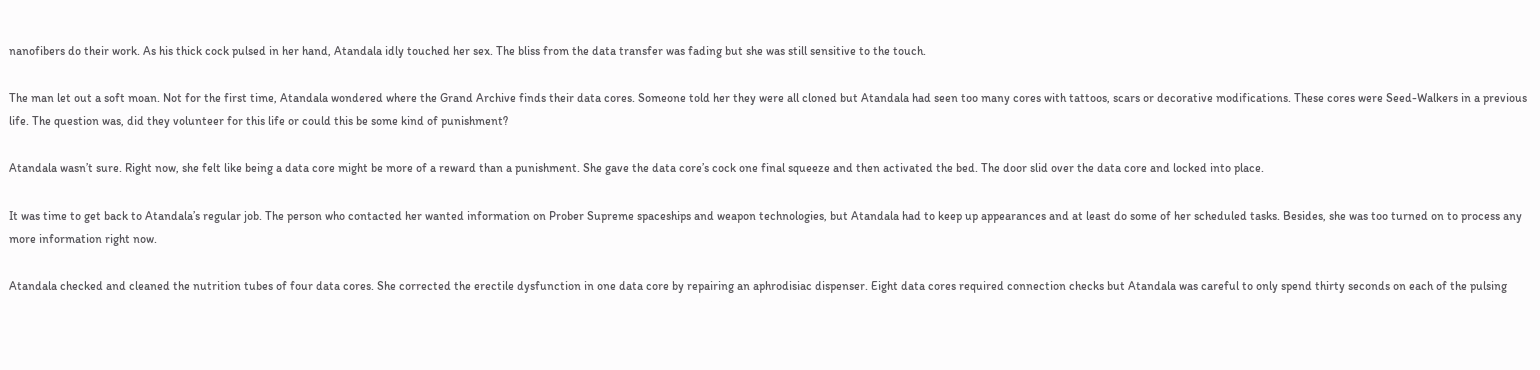nanofibers do their work. As his thick cock pulsed in her hand, Atandala idly touched her sex. The bliss from the data transfer was fading but she was still sensitive to the touch.

The man let out a soft moan. Not for the first time, Atandala wondered where the Grand Archive finds their data cores. Someone told her they were all cloned but Atandala had seen too many cores with tattoos, scars or decorative modifications. These cores were Seed-Walkers in a previous life. The question was, did they volunteer for this life or could this be some kind of punishment?

Atandala wasn’t sure. Right now, she felt like being a data core might be more of a reward than a punishment. She gave the data core’s cock one final squeeze and then activated the bed. The door slid over the data core and locked into place.

It was time to get back to Atandala’s regular job. The person who contacted her wanted information on Prober Supreme spaceships and weapon technologies, but Atandala had to keep up appearances and at least do some of her scheduled tasks. Besides, she was too turned on to process any more information right now.

Atandala checked and cleaned the nutrition tubes of four data cores. She corrected the erectile dysfunction in one data core by repairing an aphrodisiac dispenser. Eight data cores required connection checks but Atandala was careful to only spend thirty seconds on each of the pulsing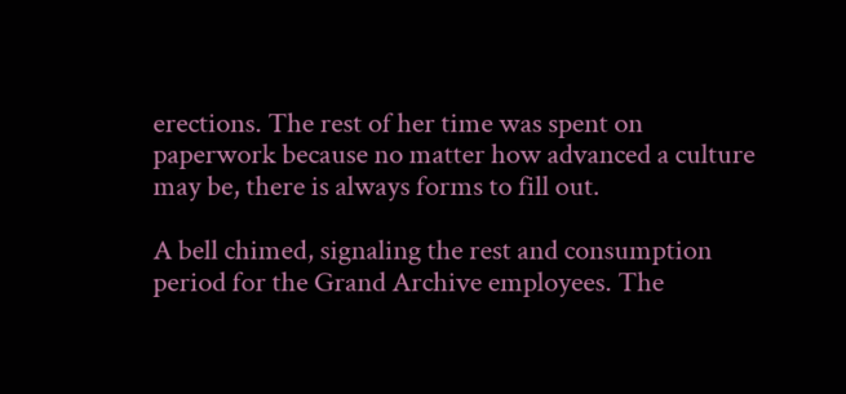erections. The rest of her time was spent on paperwork because no matter how advanced a culture may be, there is always forms to fill out.

A bell chimed, signaling the rest and consumption period for the Grand Archive employees. The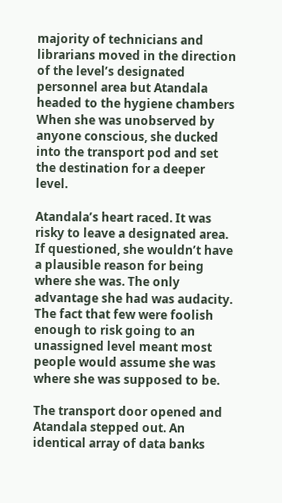majority of technicians and librarians moved in the direction of the level’s designated personnel area but Atandala headed to the hygiene chambers When she was unobserved by anyone conscious, she ducked into the transport pod and set the destination for a deeper level.

Atandala’s heart raced. It was risky to leave a designated area. If questioned, she wouldn’t have a plausible reason for being where she was. The only advantage she had was audacity. The fact that few were foolish enough to risk going to an unassigned level meant most people would assume she was where she was supposed to be.

The transport door opened and Atandala stepped out. An identical array of data banks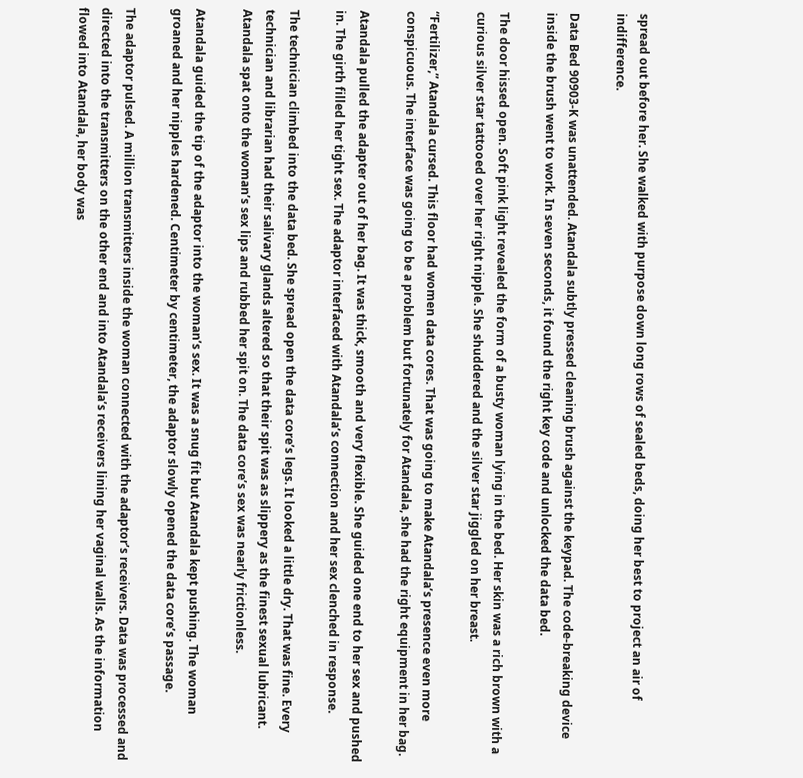spread out before her. She walked with purpose down long rows of sealed beds, doing her best to project an air of indifference.

Data Bed 90903-K was unattended. Atandala subtly pressed cleaning brush against the keypad. The code-breaking device inside the brush went to work. In seven seconds, it found the right key code and unlocked the data bed.

The door hissed open. Soft pink light revealed the form of a busty woman lying in the bed. Her skin was a rich brown with a curious silver star tattooed over her right nipple. She shuddered and the silver star jiggled on her breast.

“Fertilizer,” Atandala cursed. This floor had women data cores. That was going to make Atandala’s presence even more conspicuous. The interface was going to be a problem but fortunately for Atandala, she had the right equipment in her bag.

Atandala pulled the adapter out of her bag. It was thick, smooth and very flexible. She guided one end to her sex and pushed in. The girth filled her tight sex. The adaptor interfaced with Atandala’s connection and her sex clenched in response.

The technician climbed into the data bed. She spread open the data core’s legs. It looked a little dry. That was fine. Every technician and librarian had their salivary glands altered so that their spit was as slippery as the finest sexual lubricant. Atandala spat onto the woman’s sex lips and rubbed her spit on. The data core’s sex was nearly frictionless.

Atandala guided the tip of the adaptor into the woman’s sex. It was a snug fit but Atandala kept pushing. The woman groaned and her nipples hardened. Centimeter by centimeter, the adaptor slowly opened the data core’s passage.

The adaptor pulsed. A million transmitters inside the woman connected with the adaptor’s receivers. Data was processed and directed into the transmitters on the other end and into Atandala’s receivers lining her vaginal walls. As the information flowed into Atandala, her body was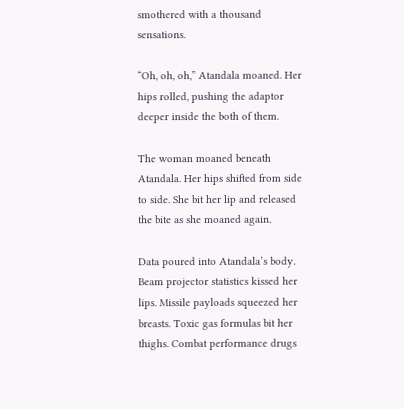smothered with a thousand sensations.

“Oh, oh, oh,” Atandala moaned. Her hips rolled, pushing the adaptor deeper inside the both of them.

The woman moaned beneath Atandala. Her hips shifted from side to side. She bit her lip and released the bite as she moaned again.

Data poured into Atandala’s body. Beam projector statistics kissed her lips. Missile payloads squeezed her breasts. Toxic gas formulas bit her thighs. Combat performance drugs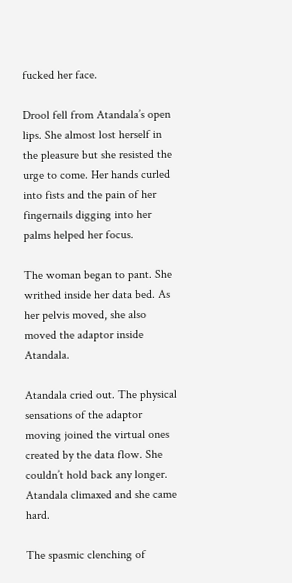fucked her face.

Drool fell from Atandala’s open lips. She almost lost herself in the pleasure but she resisted the urge to come. Her hands curled into fists and the pain of her fingernails digging into her palms helped her focus.

The woman began to pant. She writhed inside her data bed. As her pelvis moved, she also moved the adaptor inside Atandala.

Atandala cried out. The physical sensations of the adaptor moving joined the virtual ones created by the data flow. She couldn’t hold back any longer. Atandala climaxed and she came hard.

The spasmic clenching of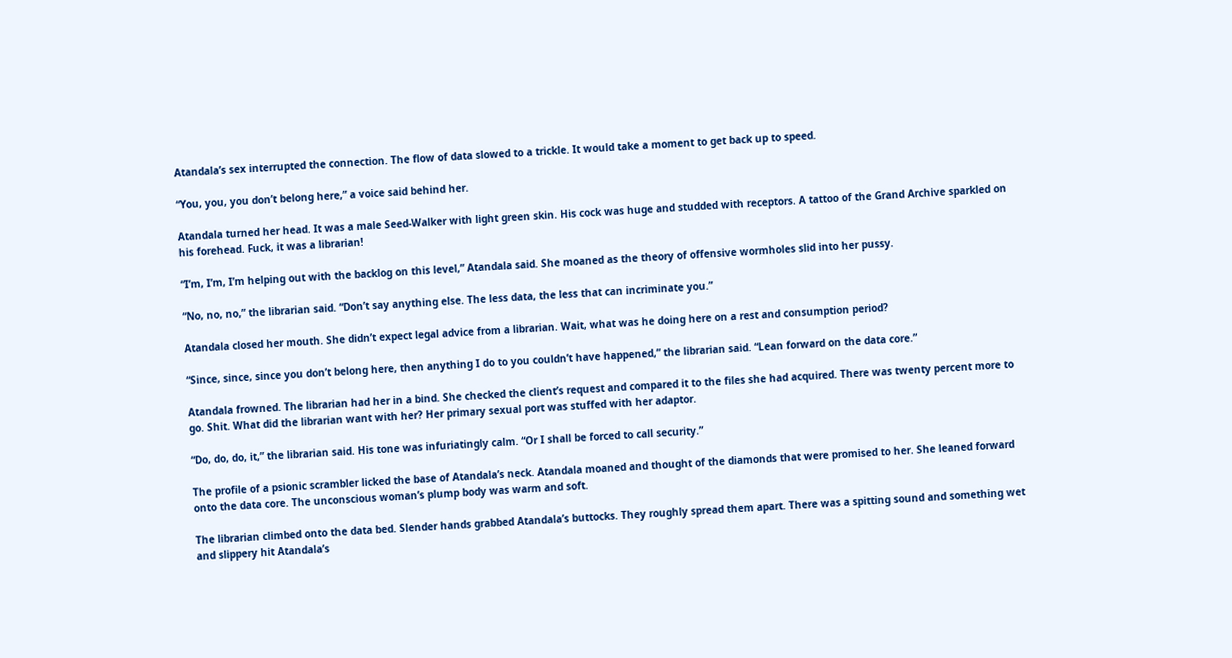Atandala’s sex interrupted the connection. The flow of data slowed to a trickle. It would take a moment to get back up to speed.

“You, you, you don’t belong here,” a voice said behind her.

Atandala turned her head. It was a male Seed-Walker with light green skin. His cock was huge and studded with receptors. A tattoo of the Grand Archive sparkled on his forehead. Fuck, it was a librarian!

“I’m, I’m, I’m helping out with the backlog on this level,” Atandala said. She moaned as the theory of offensive wormholes slid into her pussy.

“No, no, no,” the librarian said. “Don’t say anything else. The less data, the less that can incriminate you.”

Atandala closed her mouth. She didn’t expect legal advice from a librarian. Wait, what was he doing here on a rest and consumption period?

“Since, since, since you don’t belong here, then anything I do to you couldn’t have happened,” the librarian said. “Lean forward on the data core.”

Atandala frowned. The librarian had her in a bind. She checked the client’s request and compared it to the files she had acquired. There was twenty percent more to go. Shit. What did the librarian want with her? Her primary sexual port was stuffed with her adaptor.

“Do, do, do, it,” the librarian said. His tone was infuriatingly calm. “Or I shall be forced to call security.”

The profile of a psionic scrambler licked the base of Atandala’s neck. Atandala moaned and thought of the diamonds that were promised to her. She leaned forward onto the data core. The unconscious woman’s plump body was warm and soft.

The librarian climbed onto the data bed. Slender hands grabbed Atandala’s buttocks. They roughly spread them apart. There was a spitting sound and something wet and slippery hit Atandala’s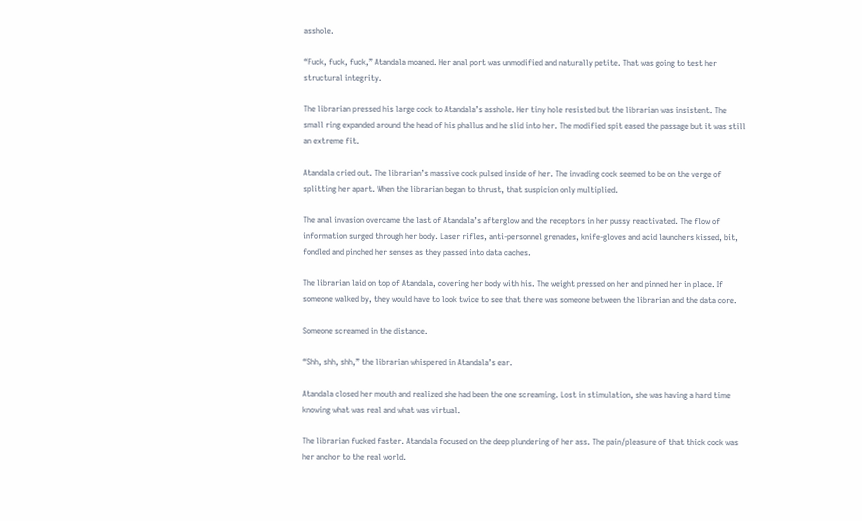asshole.

“Fuck, fuck, fuck,” Atandala moaned. Her anal port was unmodified and naturally petite. That was going to test her structural integrity.

The librarian pressed his large cock to Atandala’s asshole. Her tiny hole resisted but the librarian was insistent. The small ring expanded around the head of his phallus and he slid into her. The modified spit eased the passage but it was still an extreme fit.

Atandala cried out. The librarian’s massive cock pulsed inside of her. The invading cock seemed to be on the verge of splitting her apart. When the librarian began to thrust, that suspicion only multiplied.

The anal invasion overcame the last of Atandala’s afterglow and the receptors in her pussy reactivated. The flow of information surged through her body. Laser rifles, anti-personnel grenades, knife-gloves and acid launchers kissed, bit, fondled and pinched her senses as they passed into data caches.

The librarian laid on top of Atandala, covering her body with his. The weight pressed on her and pinned her in place. If someone walked by, they would have to look twice to see that there was someone between the librarian and the data core.

Someone screamed in the distance.

“Shh, shh, shh,” the librarian whispered in Atandala’s ear.

Atandala closed her mouth and realized she had been the one screaming. Lost in stimulation, she was having a hard time knowing what was real and what was virtual.

The librarian fucked faster. Atandala focused on the deep plundering of her ass. The pain/pleasure of that thick cock was her anchor to the real world.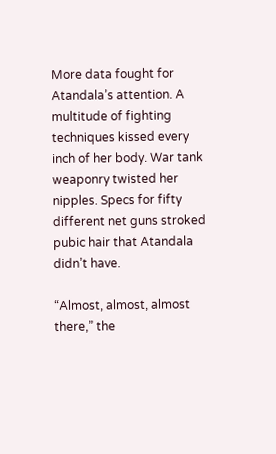More data fought for Atandala’s attention. A multitude of fighting techniques kissed every inch of her body. War tank weaponry twisted her nipples. Specs for fifty different net guns stroked pubic hair that Atandala didn’t have.

“Almost, almost, almost there,” the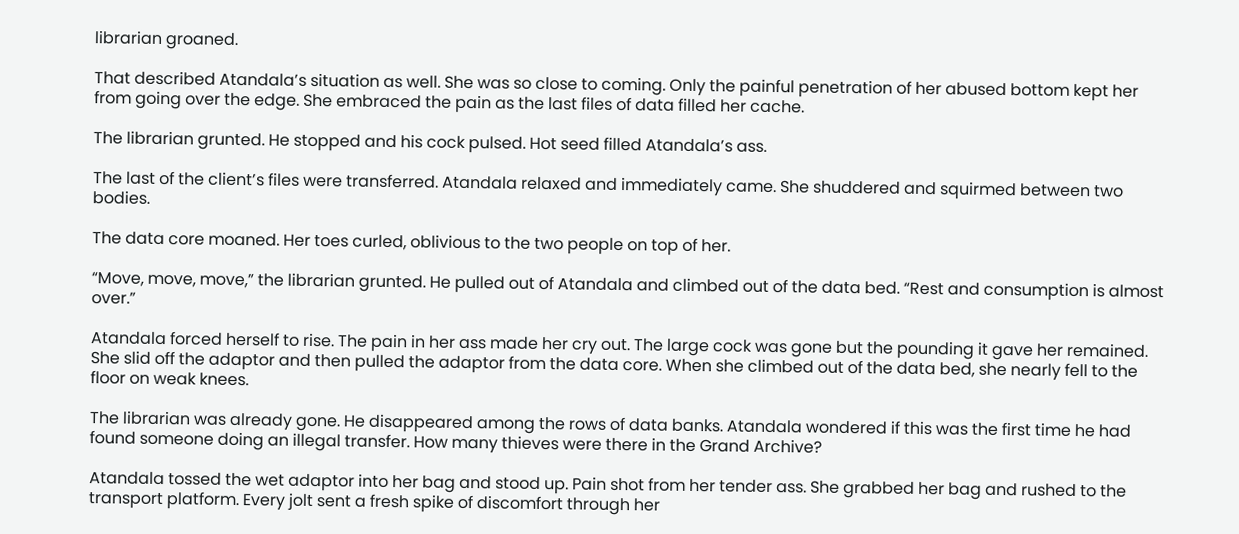librarian groaned.

That described Atandala’s situation as well. She was so close to coming. Only the painful penetration of her abused bottom kept her from going over the edge. She embraced the pain as the last files of data filled her cache.

The librarian grunted. He stopped and his cock pulsed. Hot seed filled Atandala’s ass.

The last of the client’s files were transferred. Atandala relaxed and immediately came. She shuddered and squirmed between two bodies.

The data core moaned. Her toes curled, oblivious to the two people on top of her.

“Move, move, move,” the librarian grunted. He pulled out of Atandala and climbed out of the data bed. “Rest and consumption is almost over.”

Atandala forced herself to rise. The pain in her ass made her cry out. The large cock was gone but the pounding it gave her remained. She slid off the adaptor and then pulled the adaptor from the data core. When she climbed out of the data bed, she nearly fell to the floor on weak knees.

The librarian was already gone. He disappeared among the rows of data banks. Atandala wondered if this was the first time he had found someone doing an illegal transfer. How many thieves were there in the Grand Archive?

Atandala tossed the wet adaptor into her bag and stood up. Pain shot from her tender ass. She grabbed her bag and rushed to the transport platform. Every jolt sent a fresh spike of discomfort through her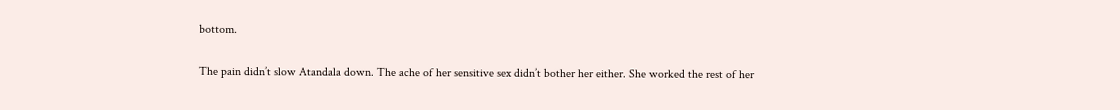bottom.

The pain didn’t slow Atandala down. The ache of her sensitive sex didn’t bother her either. She worked the rest of her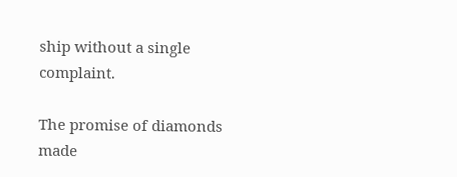ship without a single complaint.

The promise of diamonds made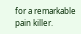for a remarkable pain killer.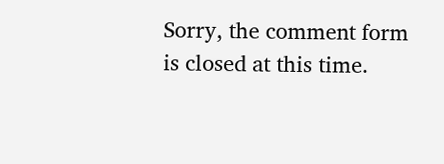Sorry, the comment form is closed at this time.